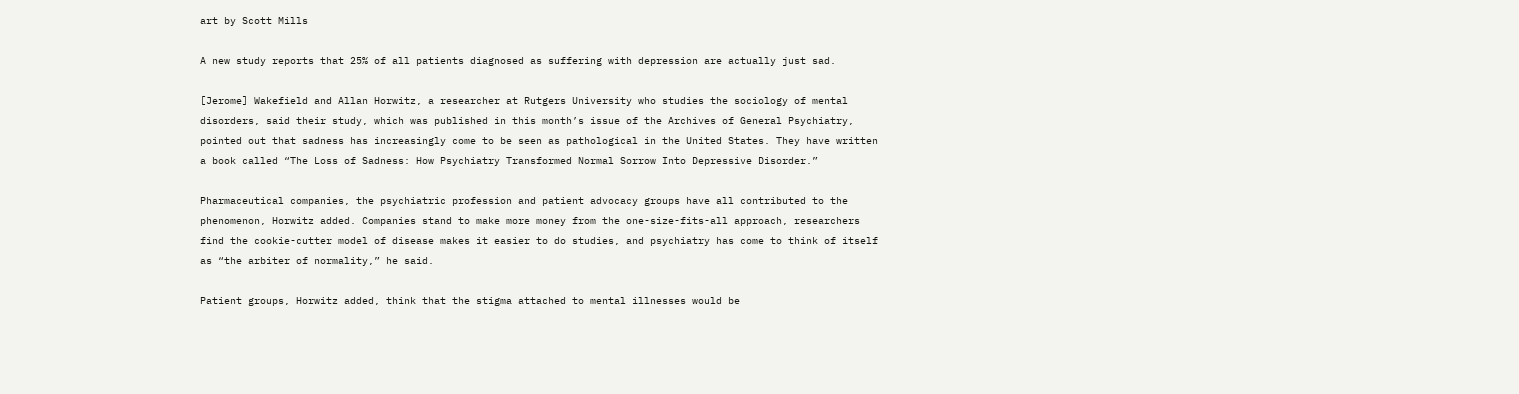art by Scott Mills

A new study reports that 25% of all patients diagnosed as suffering with depression are actually just sad.

[Jerome] Wakefield and Allan Horwitz, a researcher at Rutgers University who studies the sociology of mental disorders, said their study, which was published in this month’s issue of the Archives of General Psychiatry, pointed out that sadness has increasingly come to be seen as pathological in the United States. They have written a book called “The Loss of Sadness: How Psychiatry Transformed Normal Sorrow Into Depressive Disorder.”

Pharmaceutical companies, the psychiatric profession and patient advocacy groups have all contributed to the phenomenon, Horwitz added. Companies stand to make more money from the one-size-fits-all approach, researchers find the cookie-cutter model of disease makes it easier to do studies, and psychiatry has come to think of itself as “the arbiter of normality,” he said.

Patient groups, Horwitz added, think that the stigma attached to mental illnesses would be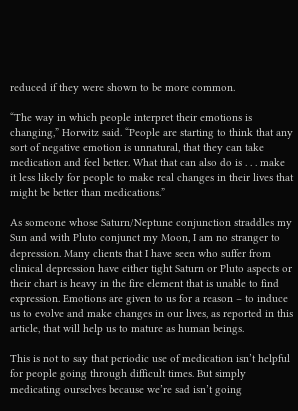reduced if they were shown to be more common.

“The way in which people interpret their emotions is changing,” Horwitz said. “People are starting to think that any sort of negative emotion is unnatural, that they can take medication and feel better. What that can also do is . . . make it less likely for people to make real changes in their lives that might be better than medications.”

As someone whose Saturn/Neptune conjunction straddles my Sun and with Pluto conjunct my Moon, I am no stranger to depression. Many clients that I have seen who suffer from clinical depression have either tight Saturn or Pluto aspects or their chart is heavy in the fire element that is unable to find expression. Emotions are given to us for a reason – to induce us to evolve and make changes in our lives, as reported in this article, that will help us to mature as human beings.

This is not to say that periodic use of medication isn’t helpful for people going through difficult times. But simply medicating ourselves because we’re sad isn’t going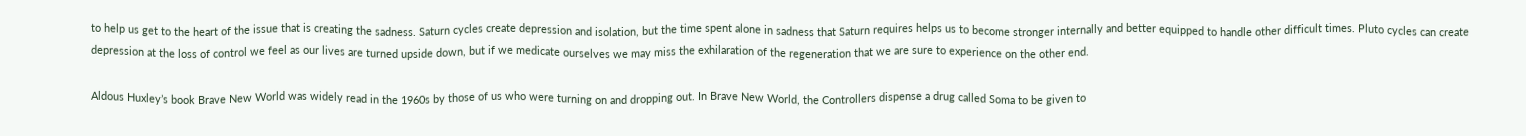to help us get to the heart of the issue that is creating the sadness. Saturn cycles create depression and isolation, but the time spent alone in sadness that Saturn requires helps us to become stronger internally and better equipped to handle other difficult times. Pluto cycles can create depression at the loss of control we feel as our lives are turned upside down, but if we medicate ourselves we may miss the exhilaration of the regeneration that we are sure to experience on the other end.

Aldous Huxley’s book Brave New World was widely read in the 1960s by those of us who were turning on and dropping out. In Brave New World, the Controllers dispense a drug called Soma to be given to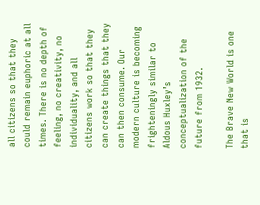all citizens so that they could remain euphoric at all times. There is no depth of feeling, no creativity, no individuality, and all citizens work so that they can create things that they can then consume. Our modern culture is becoming frighteningly similar to Aldous Huxley’s conceptualization of the future from 1932.

The Brave New World is one that is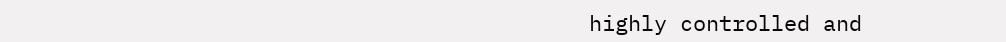highly controlled and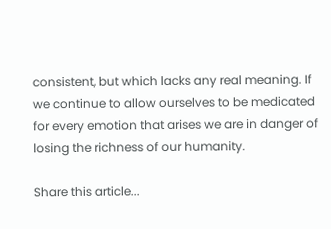consistent, but which lacks any real meaning. If we continue to allow ourselves to be medicated for every emotion that arises we are in danger of losing the richness of our humanity.

Share this article...